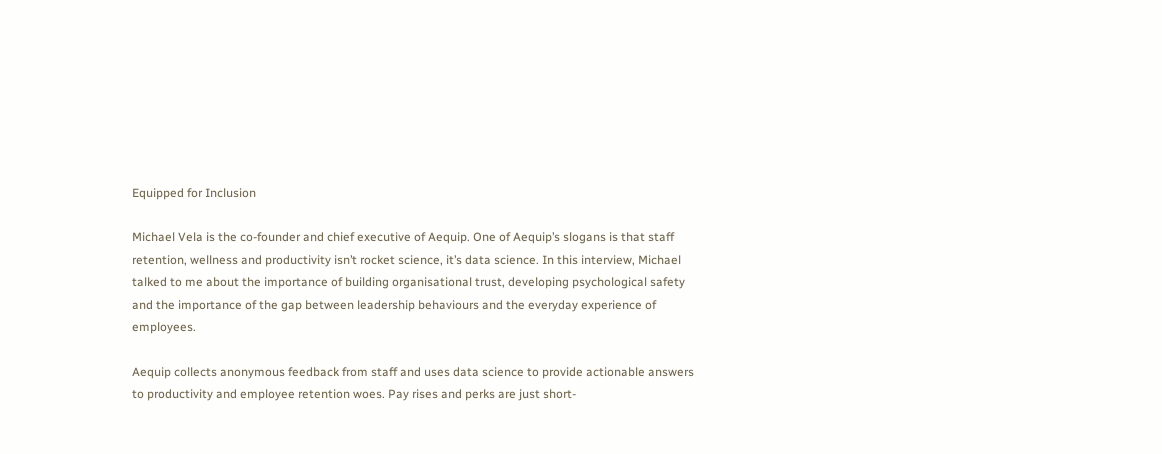Equipped for Inclusion

Michael Vela is the co-founder and chief executive of Aequip. One of Aequip’s slogans is that staff retention, wellness and productivity isn’t rocket science, it’s data science. In this interview, Michael talked to me about the importance of building organisational trust, developing psychological safety and the importance of the gap between leadership behaviours and the everyday experience of employees.

Aequip collects anonymous feedback from staff and uses data science to provide actionable answers to productivity and employee retention woes. Pay rises and perks are just short-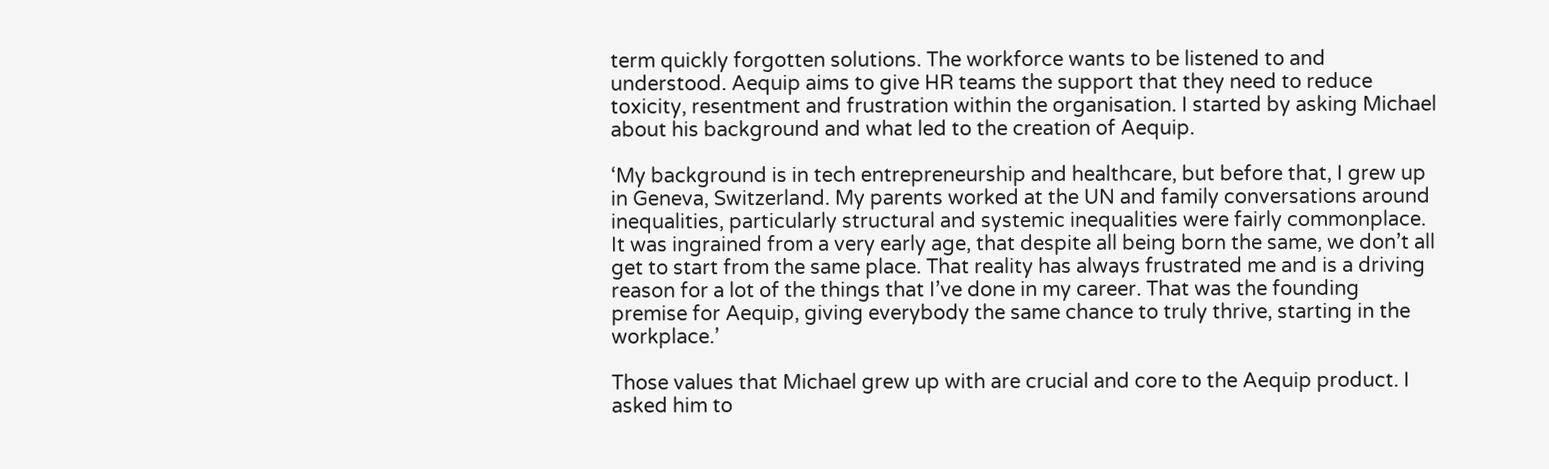term quickly forgotten solutions. The workforce wants to be listened to and understood. Aequip aims to give HR teams the support that they need to reduce toxicity, resentment and frustration within the organisation. I started by asking Michael about his background and what led to the creation of Aequip.

‘My background is in tech entrepreneurship and healthcare, but before that, I grew up in Geneva, Switzerland. My parents worked at the UN and family conversations around inequalities, particularly structural and systemic inequalities were fairly commonplace. It was ingrained from a very early age, that despite all being born the same, we don’t all get to start from the same place. That reality has always frustrated me and is a driving reason for a lot of the things that I’ve done in my career. That was the founding premise for Aequip, giving everybody the same chance to truly thrive, starting in the workplace.’

Those values that Michael grew up with are crucial and core to the Aequip product. I asked him to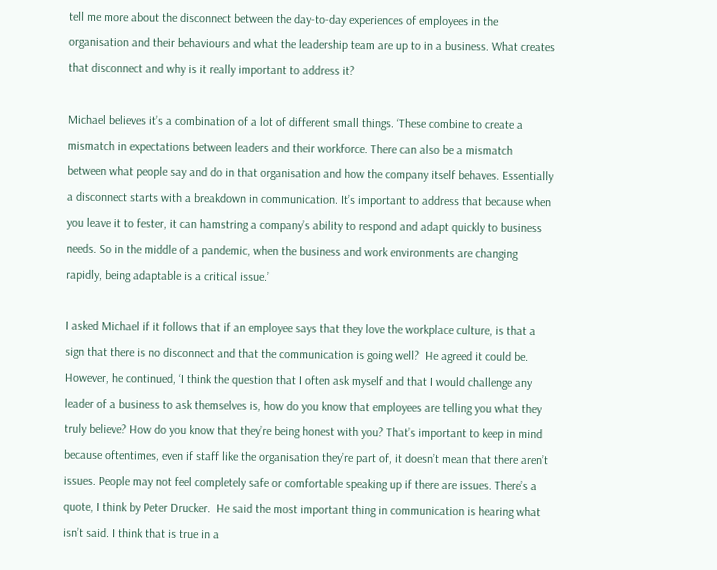tell me more about the disconnect between the day-to-day experiences of employees in the organisation and their behaviours and what the leadership team are up to in a business. What creates that disconnect and why is it really important to address it?

Michael believes it’s a combination of a lot of different small things. ‘These combine to create a mismatch in expectations between leaders and their workforce. There can also be a mismatch between what people say and do in that organisation and how the company itself behaves. Essentially a disconnect starts with a breakdown in communication. It’s important to address that because when you leave it to fester, it can hamstring a company’s ability to respond and adapt quickly to business needs. So in the middle of a pandemic, when the business and work environments are changing rapidly, being adaptable is a critical issue.’

I asked Michael if it follows that if an employee says that they love the workplace culture, is that a sign that there is no disconnect and that the communication is going well?  He agreed it could be. However, he continued, ‘I think the question that I often ask myself and that I would challenge any leader of a business to ask themselves is, how do you know that employees are telling you what they truly believe? How do you know that they’re being honest with you? That’s important to keep in mind because oftentimes, even if staff like the organisation they’re part of, it doesn’t mean that there aren’t issues. People may not feel completely safe or comfortable speaking up if there are issues. There’s a quote, I think by Peter Drucker.  He said the most important thing in communication is hearing what isn’t said. I think that is true in a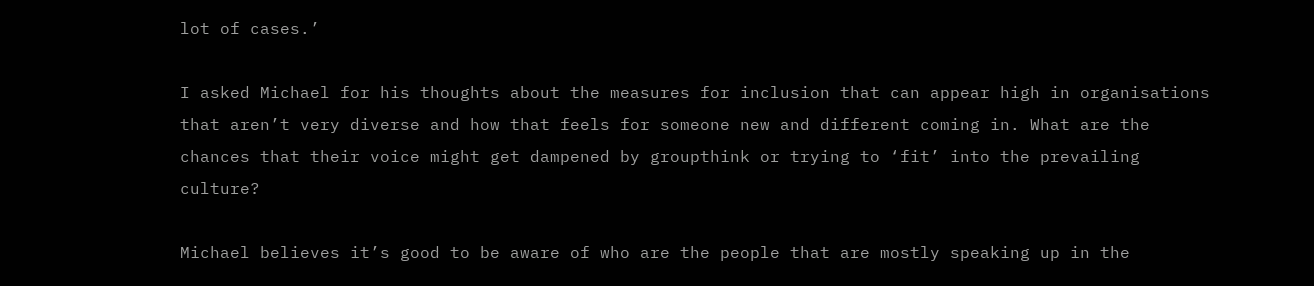lot of cases.’

I asked Michael for his thoughts about the measures for inclusion that can appear high in organisations that aren’t very diverse and how that feels for someone new and different coming in. What are the chances that their voice might get dampened by groupthink or trying to ‘fit’ into the prevailing culture?

Michael believes it’s good to be aware of who are the people that are mostly speaking up in the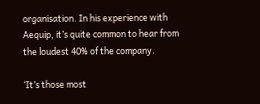organisation. In his experience with Aequip, it’s quite common to hear from the loudest 40% of the company.

‘It’s those most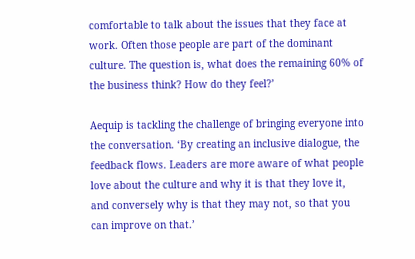comfortable to talk about the issues that they face at work. Often those people are part of the dominant culture. The question is, what does the remaining 60% of the business think? How do they feel?’

Aequip is tackling the challenge of bringing everyone into the conversation. ‘By creating an inclusive dialogue, the feedback flows. Leaders are more aware of what people love about the culture and why it is that they love it, and conversely why is that they may not, so that you can improve on that.’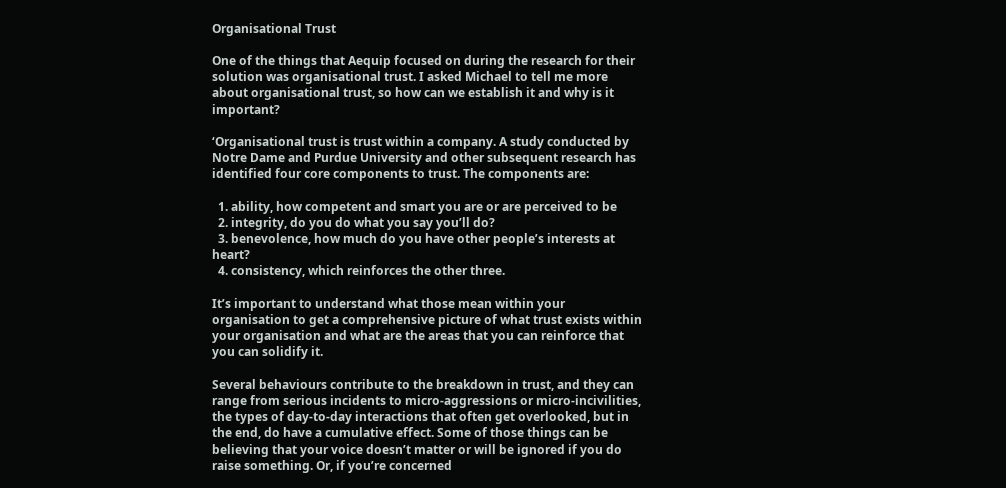Organisational Trust

One of the things that Aequip focused on during the research for their solution was organisational trust. I asked Michael to tell me more about organisational trust, so how can we establish it and why is it important?

‘Organisational trust is trust within a company. A study conducted by Notre Dame and Purdue University and other subsequent research has identified four core components to trust. The components are:

  1. ability, how competent and smart you are or are perceived to be
  2. integrity, do you do what you say you’ll do?
  3. benevolence, how much do you have other people’s interests at heart?
  4. consistency, which reinforces the other three.

It’s important to understand what those mean within your organisation to get a comprehensive picture of what trust exists within your organisation and what are the areas that you can reinforce that you can solidify it.

Several behaviours contribute to the breakdown in trust, and they can range from serious incidents to micro-aggressions or micro-incivilities, the types of day-to-day interactions that often get overlooked, but in the end, do have a cumulative effect. Some of those things can be believing that your voice doesn’t matter or will be ignored if you do raise something. Or, if you’re concerned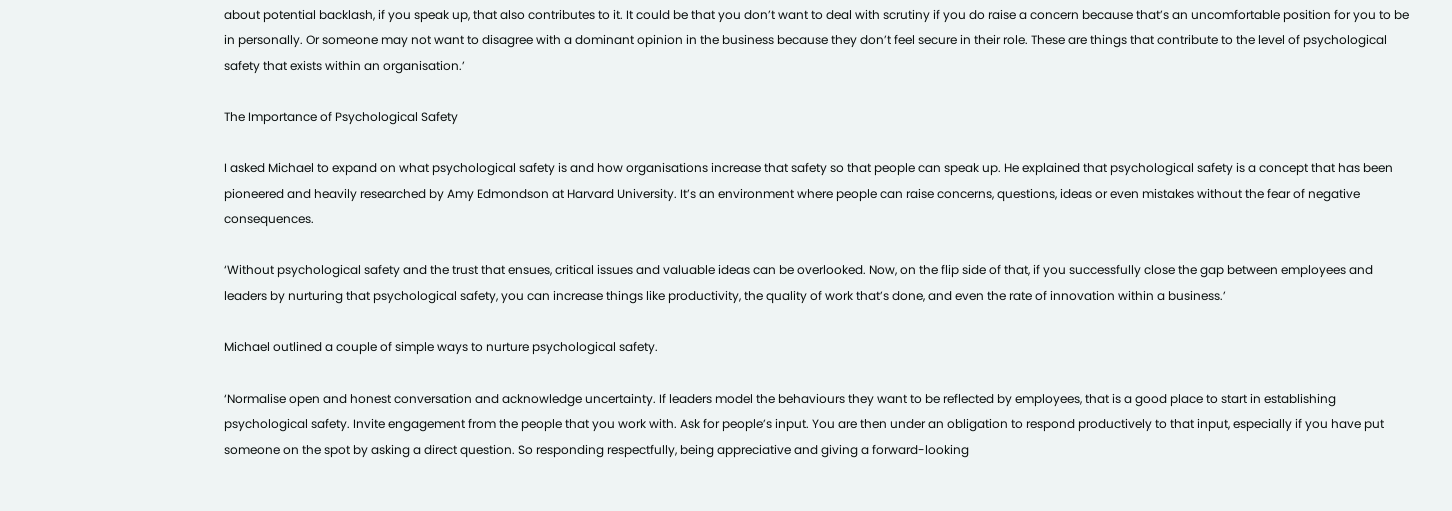about potential backlash, if you speak up, that also contributes to it. It could be that you don’t want to deal with scrutiny if you do raise a concern because that’s an uncomfortable position for you to be in personally. Or someone may not want to disagree with a dominant opinion in the business because they don’t feel secure in their role. These are things that contribute to the level of psychological safety that exists within an organisation.’

The Importance of Psychological Safety

I asked Michael to expand on what psychological safety is and how organisations increase that safety so that people can speak up. He explained that psychological safety is a concept that has been pioneered and heavily researched by Amy Edmondson at Harvard University. It’s an environment where people can raise concerns, questions, ideas or even mistakes without the fear of negative consequences.

‘Without psychological safety and the trust that ensues, critical issues and valuable ideas can be overlooked. Now, on the flip side of that, if you successfully close the gap between employees and leaders by nurturing that psychological safety, you can increase things like productivity, the quality of work that’s done, and even the rate of innovation within a business.’

Michael outlined a couple of simple ways to nurture psychological safety.

‘Normalise open and honest conversation and acknowledge uncertainty. If leaders model the behaviours they want to be reflected by employees, that is a good place to start in establishing psychological safety. Invite engagement from the people that you work with. Ask for people’s input. You are then under an obligation to respond productively to that input, especially if you have put someone on the spot by asking a direct question. So responding respectfully, being appreciative and giving a forward-looking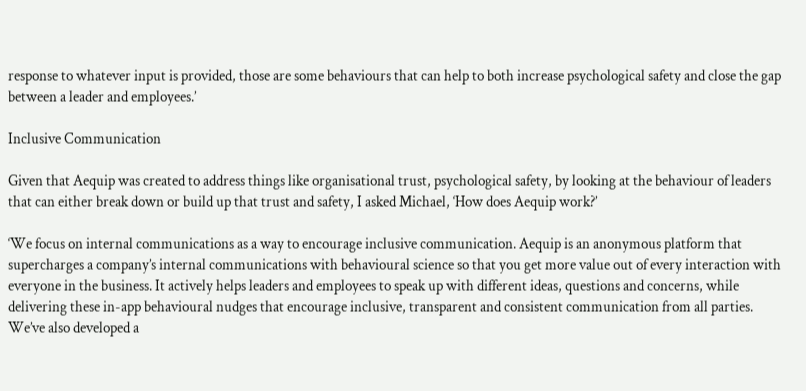response to whatever input is provided, those are some behaviours that can help to both increase psychological safety and close the gap between a leader and employees.’

Inclusive Communication

Given that Aequip was created to address things like organisational trust, psychological safety, by looking at the behaviour of leaders that can either break down or build up that trust and safety, I asked Michael, ‘How does Aequip work?’

‘We focus on internal communications as a way to encourage inclusive communication. Aequip is an anonymous platform that supercharges a company’s internal communications with behavioural science so that you get more value out of every interaction with everyone in the business. It actively helps leaders and employees to speak up with different ideas, questions and concerns, while delivering these in-app behavioural nudges that encourage inclusive, transparent and consistent communication from all parties. We’ve also developed a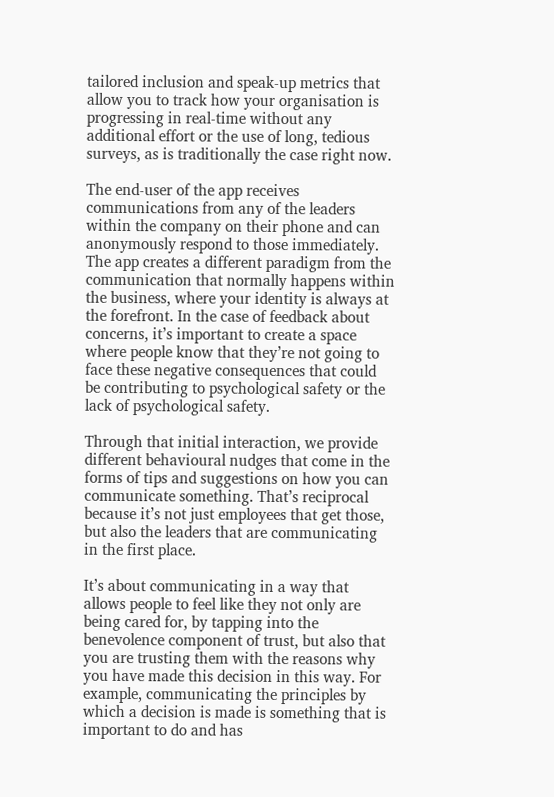tailored inclusion and speak-up metrics that allow you to track how your organisation is progressing in real-time without any additional effort or the use of long, tedious surveys, as is traditionally the case right now.

The end-user of the app receives communications from any of the leaders within the company on their phone and can anonymously respond to those immediately. The app creates a different paradigm from the communication that normally happens within the business, where your identity is always at the forefront. In the case of feedback about concerns, it’s important to create a space where people know that they’re not going to face these negative consequences that could be contributing to psychological safety or the lack of psychological safety.

Through that initial interaction, we provide different behavioural nudges that come in the forms of tips and suggestions on how you can communicate something. That’s reciprocal because it’s not just employees that get those, but also the leaders that are communicating in the first place.

It’s about communicating in a way that allows people to feel like they not only are being cared for, by tapping into the benevolence component of trust, but also that you are trusting them with the reasons why you have made this decision in this way. For example, communicating the principles by which a decision is made is something that is important to do and has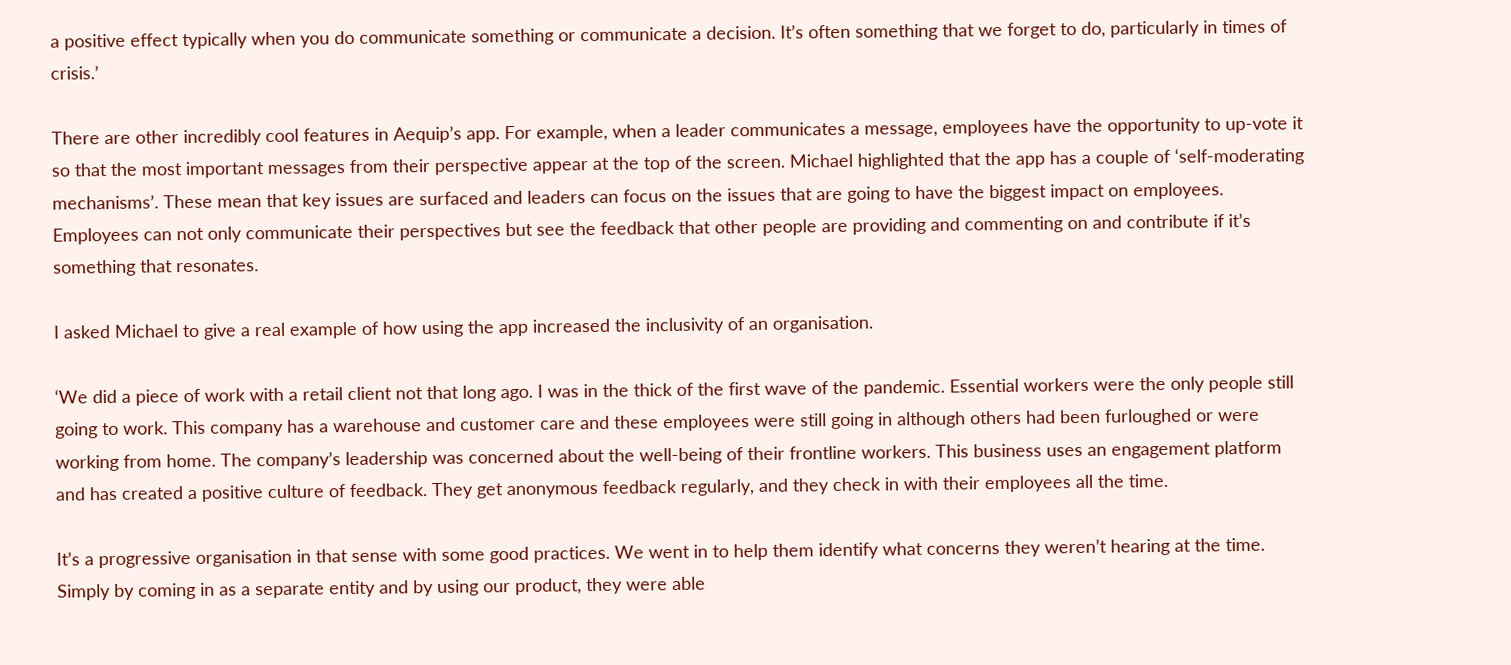a positive effect typically when you do communicate something or communicate a decision. It’s often something that we forget to do, particularly in times of crisis.’

There are other incredibly cool features in Aequip’s app. For example, when a leader communicates a message, employees have the opportunity to up-vote it so that the most important messages from their perspective appear at the top of the screen. Michael highlighted that the app has a couple of ‘self-moderating mechanisms’. These mean that key issues are surfaced and leaders can focus on the issues that are going to have the biggest impact on employees. Employees can not only communicate their perspectives but see the feedback that other people are providing and commenting on and contribute if it’s something that resonates.

I asked Michael to give a real example of how using the app increased the inclusivity of an organisation.

‘We did a piece of work with a retail client not that long ago. I was in the thick of the first wave of the pandemic. Essential workers were the only people still going to work. This company has a warehouse and customer care and these employees were still going in although others had been furloughed or were working from home. The company’s leadership was concerned about the well-being of their frontline workers. This business uses an engagement platform and has created a positive culture of feedback. They get anonymous feedback regularly, and they check in with their employees all the time.

It’s a progressive organisation in that sense with some good practices. We went in to help them identify what concerns they weren’t hearing at the time. Simply by coming in as a separate entity and by using our product, they were able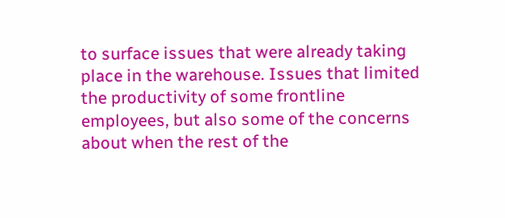to surface issues that were already taking place in the warehouse. Issues that limited the productivity of some frontline employees, but also some of the concerns about when the rest of the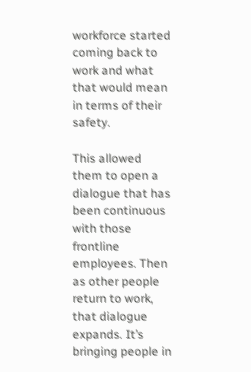workforce started coming back to work and what that would mean in terms of their safety.

This allowed them to open a dialogue that has been continuous with those frontline employees. Then as other people return to work, that dialogue expands. It’s bringing people in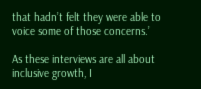that hadn’t felt they were able to voice some of those concerns.’

As these interviews are all about inclusive growth, I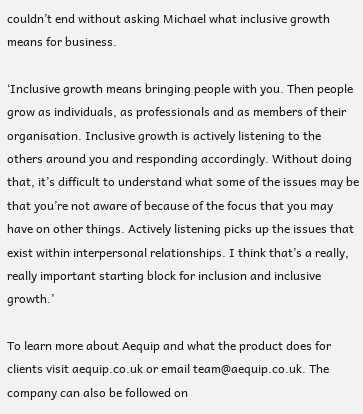couldn’t end without asking Michael what inclusive growth means for business.

‘Inclusive growth means bringing people with you. Then people grow as individuals, as professionals and as members of their organisation. Inclusive growth is actively listening to the others around you and responding accordingly. Without doing that, it’s difficult to understand what some of the issues may be that you’re not aware of because of the focus that you may have on other things. Actively listening picks up the issues that exist within interpersonal relationships. I think that’s a really, really important starting block for inclusion and inclusive growth.’

To learn more about Aequip and what the product does for clients visit aequip.co.uk or email team@aequip.co.uk. The company can also be followed on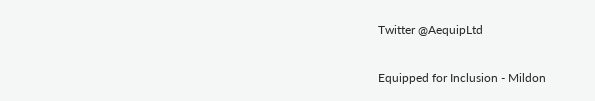Twitter @AequipLtd

Equipped for Inclusion - Mildon